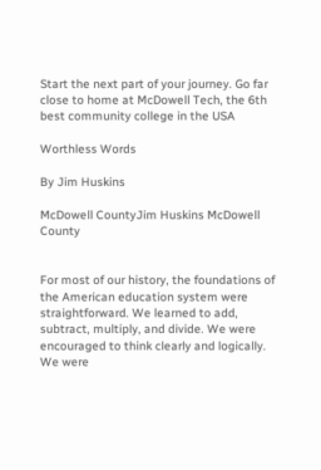Start the next part of your journey. Go far close to home at McDowell Tech, the 6th best community college in the USA

Worthless Words

By Jim Huskins

McDowell CountyJim Huskins McDowell County


For most of our history, the foundations of the American education system were straightforward. We learned to add, subtract, multiply, and divide. We were encouraged to think clearly and logically. We were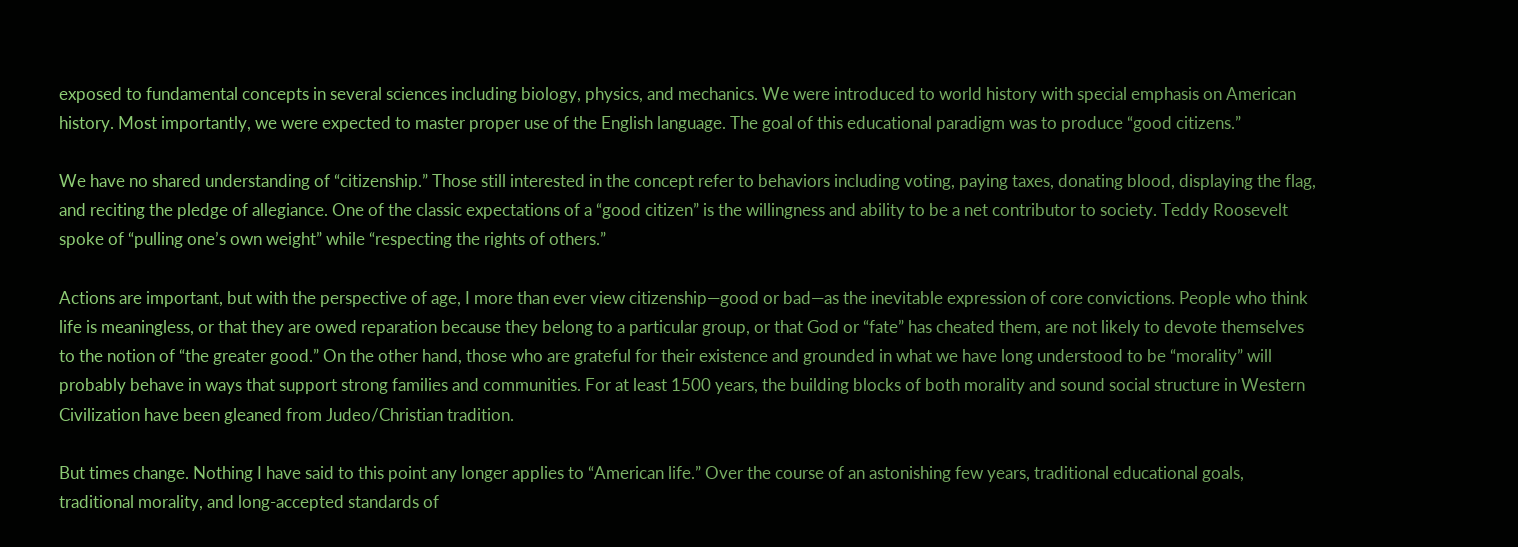exposed to fundamental concepts in several sciences including biology, physics, and mechanics. We were introduced to world history with special emphasis on American history. Most importantly, we were expected to master proper use of the English language. The goal of this educational paradigm was to produce “good citizens.”

We have no shared understanding of “citizenship.” Those still interested in the concept refer to behaviors including voting, paying taxes, donating blood, displaying the flag, and reciting the pledge of allegiance. One of the classic expectations of a “good citizen” is the willingness and ability to be a net contributor to society. Teddy Roosevelt spoke of “pulling one’s own weight” while “respecting the rights of others.”

Actions are important, but with the perspective of age, I more than ever view citizenship—good or bad—as the inevitable expression of core convictions. People who think life is meaningless, or that they are owed reparation because they belong to a particular group, or that God or “fate” has cheated them, are not likely to devote themselves to the notion of “the greater good.” On the other hand, those who are grateful for their existence and grounded in what we have long understood to be “morality” will probably behave in ways that support strong families and communities. For at least 1500 years, the building blocks of both morality and sound social structure in Western Civilization have been gleaned from Judeo/Christian tradition.

But times change. Nothing I have said to this point any longer applies to “American life.” Over the course of an astonishing few years, traditional educational goals, traditional morality, and long-accepted standards of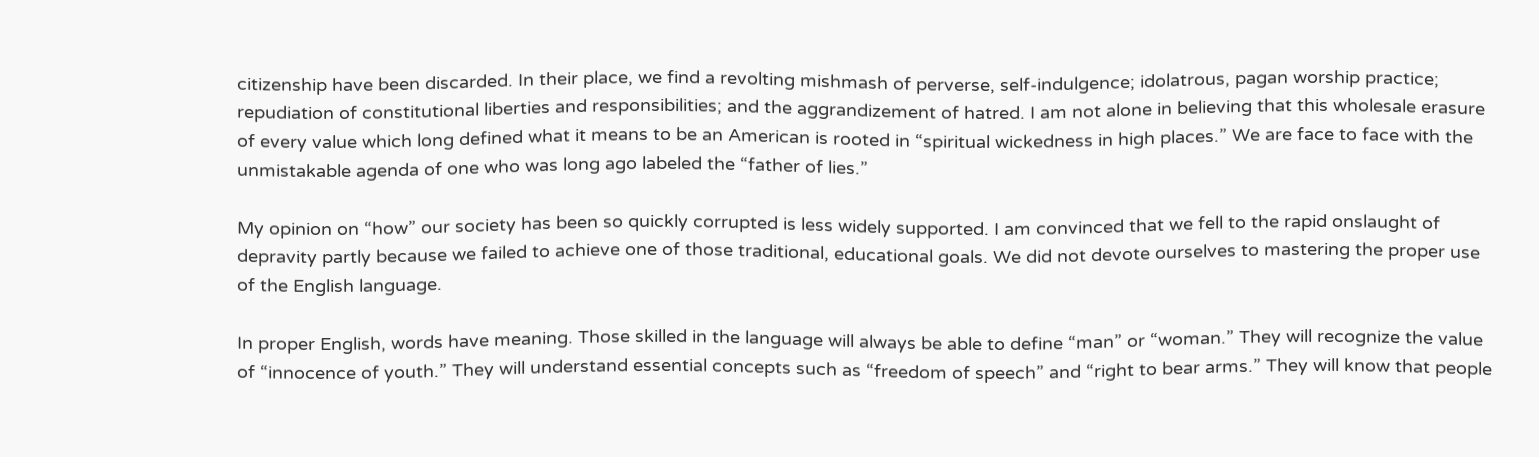citizenship have been discarded. In their place, we find a revolting mishmash of perverse, self-indulgence; idolatrous, pagan worship practice; repudiation of constitutional liberties and responsibilities; and the aggrandizement of hatred. I am not alone in believing that this wholesale erasure of every value which long defined what it means to be an American is rooted in “spiritual wickedness in high places.” We are face to face with the unmistakable agenda of one who was long ago labeled the “father of lies.”

My opinion on “how” our society has been so quickly corrupted is less widely supported. I am convinced that we fell to the rapid onslaught of depravity partly because we failed to achieve one of those traditional, educational goals. We did not devote ourselves to mastering the proper use of the English language.

In proper English, words have meaning. Those skilled in the language will always be able to define “man” or “woman.” They will recognize the value of “innocence of youth.” They will understand essential concepts such as “freedom of speech” and “right to bear arms.” They will know that people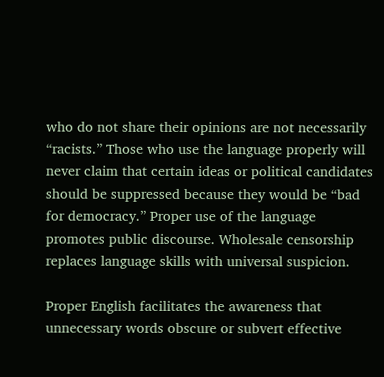who do not share their opinions are not necessarily “racists.” Those who use the language properly will never claim that certain ideas or political candidates should be suppressed because they would be “bad for democracy.” Proper use of the language promotes public discourse. Wholesale censorship replaces language skills with universal suspicion.

Proper English facilitates the awareness that unnecessary words obscure or subvert effective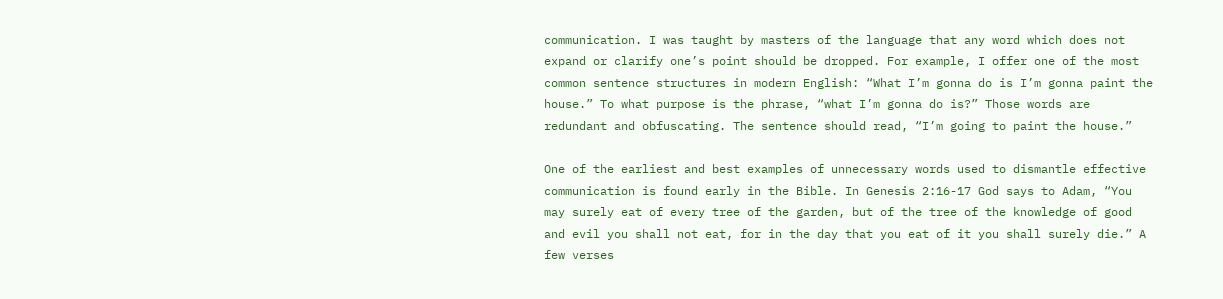communication. I was taught by masters of the language that any word which does not expand or clarify one’s point should be dropped. For example, I offer one of the most common sentence structures in modern English: “What I’m gonna do is I’m gonna paint the house.” To what purpose is the phrase, “what I’m gonna do is?” Those words are redundant and obfuscating. The sentence should read, “I’m going to paint the house.”

One of the earliest and best examples of unnecessary words used to dismantle effective communication is found early in the Bible. In Genesis 2:16-17 God says to Adam, “You may surely eat of every tree of the garden, but of the tree of the knowledge of good and evil you shall not eat, for in the day that you eat of it you shall surely die.” A few verses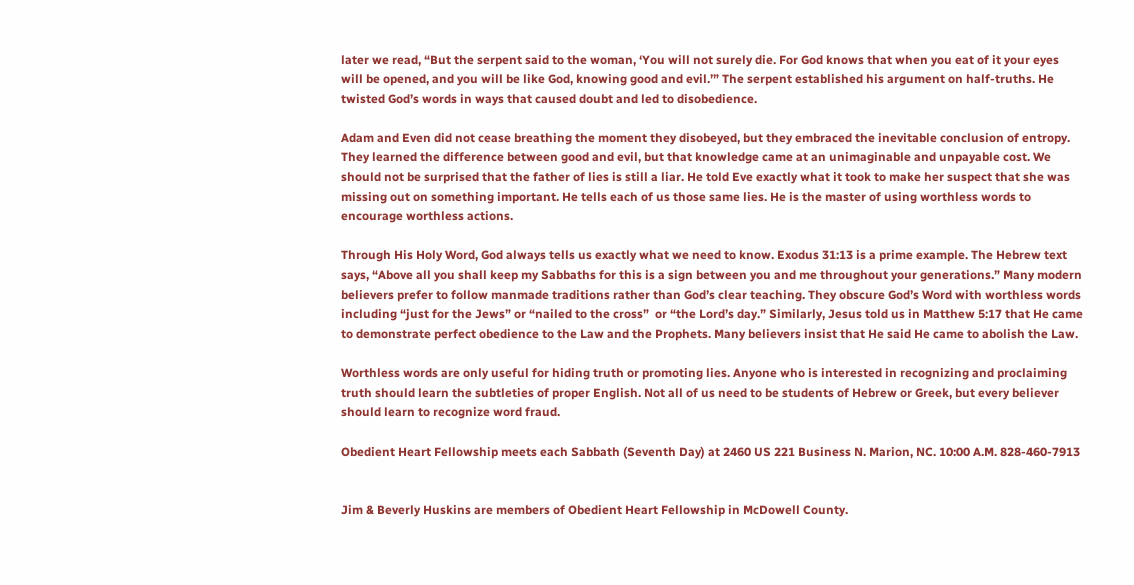later we read, “But the serpent said to the woman, ‘You will not surely die. For God knows that when you eat of it your eyes will be opened, and you will be like God, knowing good and evil.’” The serpent established his argument on half-truths. He twisted God’s words in ways that caused doubt and led to disobedience.

Adam and Even did not cease breathing the moment they disobeyed, but they embraced the inevitable conclusion of entropy. They learned the difference between good and evil, but that knowledge came at an unimaginable and unpayable cost. We should not be surprised that the father of lies is still a liar. He told Eve exactly what it took to make her suspect that she was missing out on something important. He tells each of us those same lies. He is the master of using worthless words to encourage worthless actions.

Through His Holy Word, God always tells us exactly what we need to know. Exodus 31:13 is a prime example. The Hebrew text says, “Above all you shall keep my Sabbaths for this is a sign between you and me throughout your generations.” Many modern believers prefer to follow manmade traditions rather than God’s clear teaching. They obscure God’s Word with worthless words including “just for the Jews” or “nailed to the cross”  or “the Lord’s day.” Similarly, Jesus told us in Matthew 5:17 that He came to demonstrate perfect obedience to the Law and the Prophets. Many believers insist that He said He came to abolish the Law.

Worthless words are only useful for hiding truth or promoting lies. Anyone who is interested in recognizing and proclaiming truth should learn the subtleties of proper English. Not all of us need to be students of Hebrew or Greek, but every believer should learn to recognize word fraud.

Obedient Heart Fellowship meets each Sabbath (Seventh Day) at 2460 US 221 Business N. Marion, NC. 10:00 A.M. 828-460-7913


Jim & Beverly Huskins are members of Obedient Heart Fellowship in McDowell County.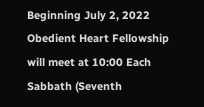Beginning July 2, 2022 Obedient Heart Fellowship will meet at 10:00 Each Sabbath (Seventh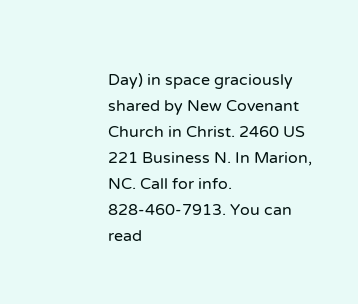Day) in space graciously shared by New Covenant Church in Christ. 2460 US 221 Business N. In Marion, NC. Call for info. 828-460-7913. You can read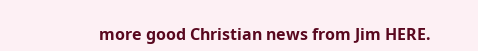more good Christian news from Jim HERE.